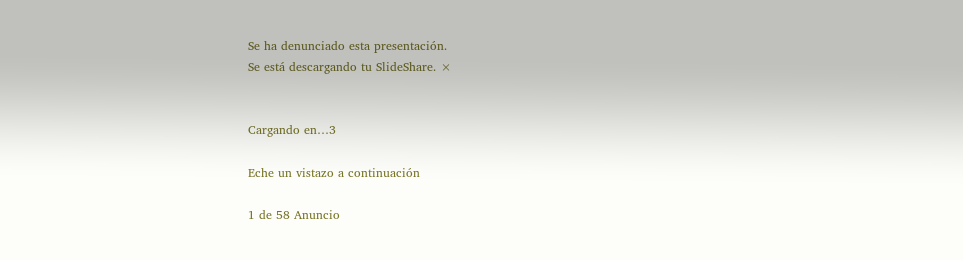Se ha denunciado esta presentación.
Se está descargando tu SlideShare. ×


Cargando en…3

Eche un vistazo a continuación

1 de 58 Anuncio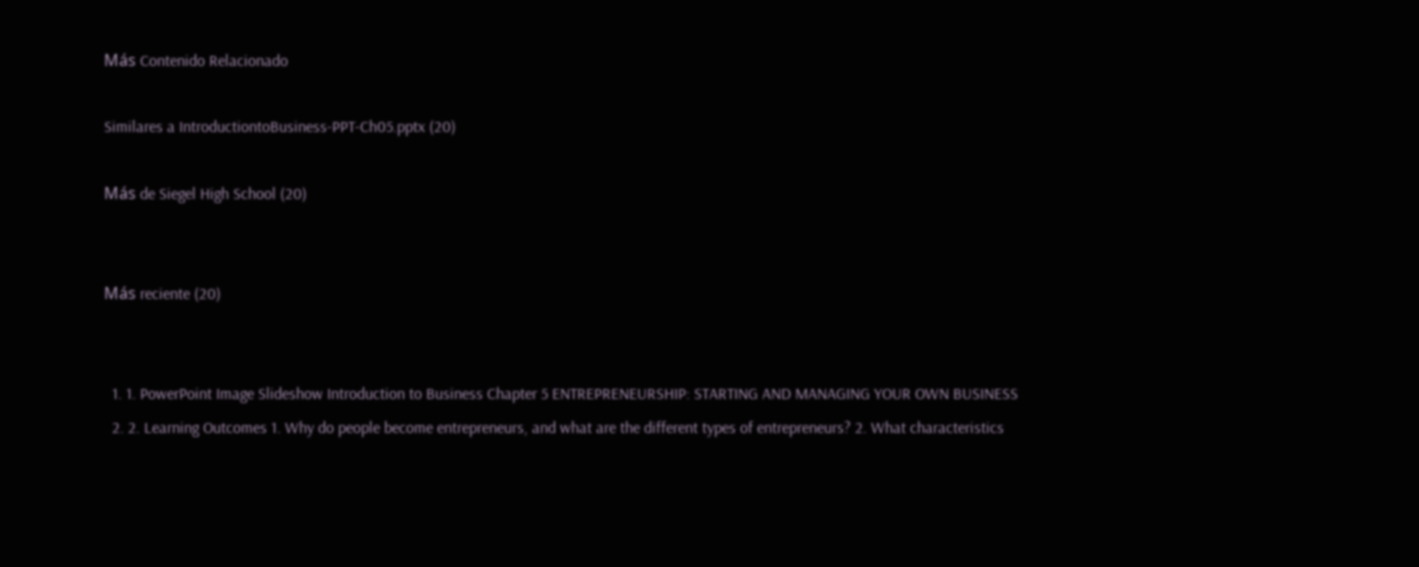Más Contenido Relacionado

Similares a IntroductiontoBusiness-PPT-Ch05.pptx (20)

Más de Siegel High School (20)


Más reciente (20)


  1. 1. PowerPoint Image Slideshow Introduction to Business Chapter 5 ENTREPRENEURSHIP: STARTING AND MANAGING YOUR OWN BUSINESS
  2. 2. Learning Outcomes 1. Why do people become entrepreneurs, and what are the different types of entrepreneurs? 2. What characteristics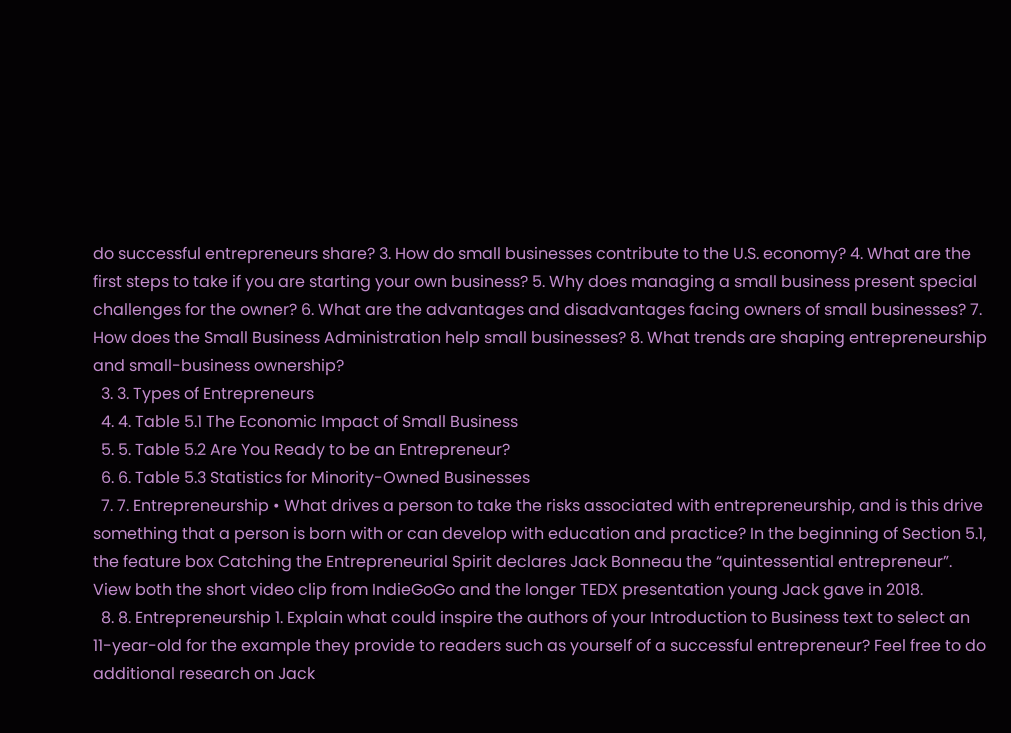do successful entrepreneurs share? 3. How do small businesses contribute to the U.S. economy? 4. What are the first steps to take if you are starting your own business? 5. Why does managing a small business present special challenges for the owner? 6. What are the advantages and disadvantages facing owners of small businesses? 7. How does the Small Business Administration help small businesses? 8. What trends are shaping entrepreneurship and small-business ownership?
  3. 3. Types of Entrepreneurs
  4. 4. Table 5.1 The Economic Impact of Small Business
  5. 5. Table 5.2 Are You Ready to be an Entrepreneur?
  6. 6. Table 5.3 Statistics for Minority-Owned Businesses
  7. 7. Entrepreneurship • What drives a person to take the risks associated with entrepreneurship, and is this drive something that a person is born with or can develop with education and practice? In the beginning of Section 5.1, the feature box Catching the Entrepreneurial Spirit declares Jack Bonneau the “quintessential entrepreneur”. View both the short video clip from IndieGoGo and the longer TEDX presentation young Jack gave in 2018.
  8. 8. Entrepreneurship 1. Explain what could inspire the authors of your Introduction to Business text to select an 11-year-old for the example they provide to readers such as yourself of a successful entrepreneur? Feel free to do additional research on Jack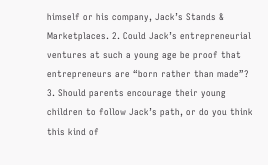himself or his company, Jack’s Stands & Marketplaces. 2. Could Jack’s entrepreneurial ventures at such a young age be proof that entrepreneurs are “born rather than made”? 3. Should parents encourage their young children to follow Jack’s path, or do you think this kind of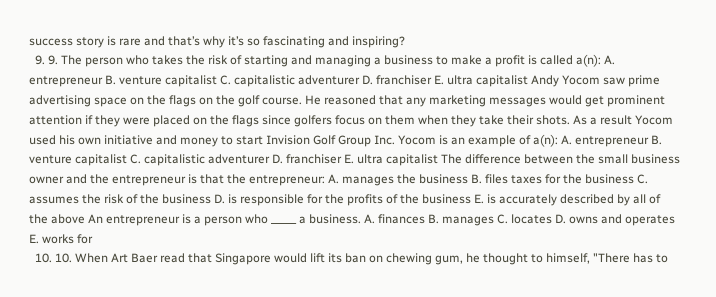success story is rare and that’s why it’s so fascinating and inspiring?
  9. 9. The person who takes the risk of starting and managing a business to make a profit is called a(n): A. entrepreneur B. venture capitalist C. capitalistic adventurer D. franchiser E. ultra capitalist Andy Yocom saw prime advertising space on the flags on the golf course. He reasoned that any marketing messages would get prominent attention if they were placed on the flags since golfers focus on them when they take their shots. As a result Yocom used his own initiative and money to start Invision Golf Group Inc. Yocom is an example of a(n): A. entrepreneur B. venture capitalist C. capitalistic adventurer D. franchiser E. ultra capitalist The difference between the small business owner and the entrepreneur is that the entrepreneur: A. manages the business B. files taxes for the business C. assumes the risk of the business D. is responsible for the profits of the business E. is accurately described by all of the above An entrepreneur is a person who _____ a business. A. finances B. manages C. locates D. owns and operates E. works for
  10. 10. When Art Baer read that Singapore would lift its ban on chewing gum, he thought to himself, "There has to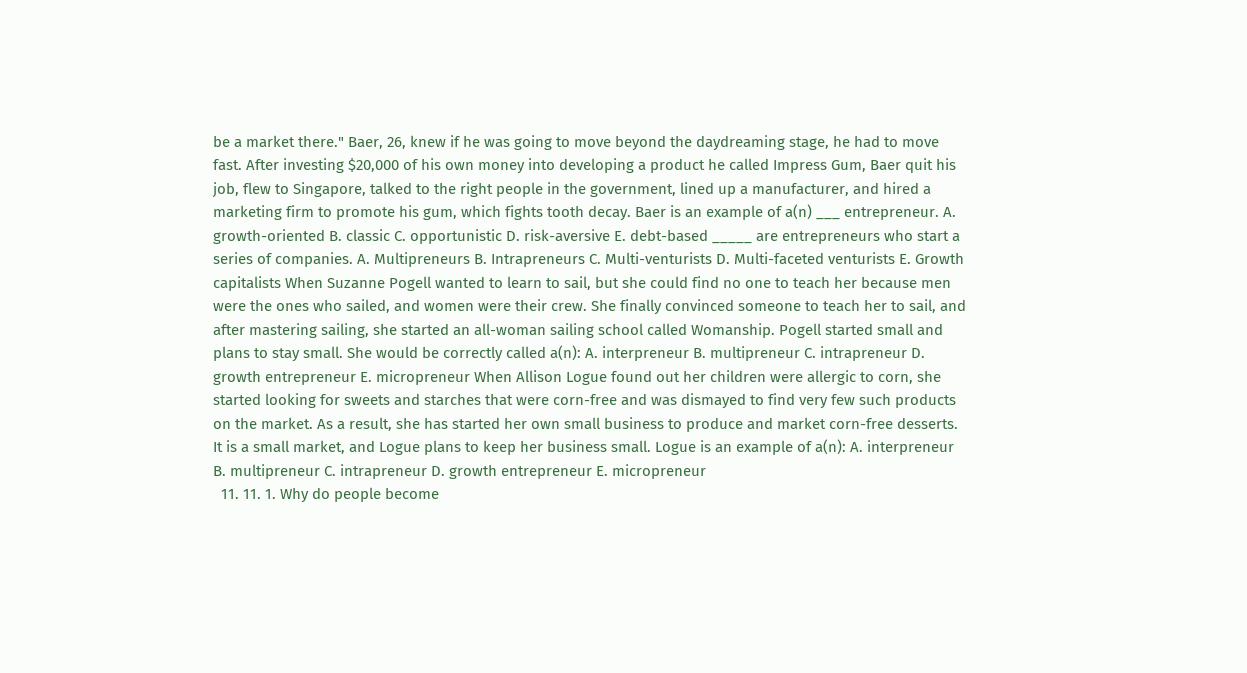be a market there." Baer, 26, knew if he was going to move beyond the daydreaming stage, he had to move fast. After investing $20,000 of his own money into developing a product he called Impress Gum, Baer quit his job, flew to Singapore, talked to the right people in the government, lined up a manufacturer, and hired a marketing firm to promote his gum, which fights tooth decay. Baer is an example of a(n) ___ entrepreneur. A. growth-oriented B. classic C. opportunistic D. risk-aversive E. debt-based _____ are entrepreneurs who start a series of companies. A. Multipreneurs B. Intrapreneurs C. Multi-venturists D. Multi-faceted venturists E. Growth capitalists When Suzanne Pogell wanted to learn to sail, but she could find no one to teach her because men were the ones who sailed, and women were their crew. She finally convinced someone to teach her to sail, and after mastering sailing, she started an all-woman sailing school called Womanship. Pogell started small and plans to stay small. She would be correctly called a(n): A. interpreneur B. multipreneur C. intrapreneur D. growth entrepreneur E. micropreneur When Allison Logue found out her children were allergic to corn, she started looking for sweets and starches that were corn-free and was dismayed to find very few such products on the market. As a result, she has started her own small business to produce and market corn-free desserts. It is a small market, and Logue plans to keep her business small. Logue is an example of a(n): A. interpreneur B. multipreneur C. intrapreneur D. growth entrepreneur E. micropreneur
  11. 11. 1. Why do people become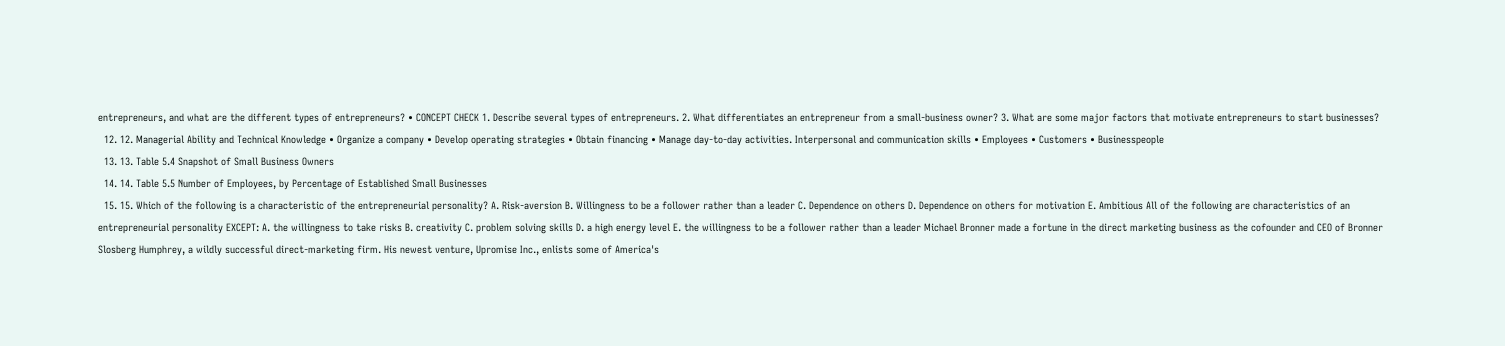entrepreneurs, and what are the different types of entrepreneurs? • CONCEPT CHECK 1. Describe several types of entrepreneurs. 2. What differentiates an entrepreneur from a small-business owner? 3. What are some major factors that motivate entrepreneurs to start businesses?
  12. 12. Managerial Ability and Technical Knowledge • Organize a company • Develop operating strategies • Obtain financing • Manage day-to-day activities. Interpersonal and communication skills • Employees • Customers • Businesspeople
  13. 13. Table 5.4 Snapshot of Small Business Owners
  14. 14. Table 5.5 Number of Employees, by Percentage of Established Small Businesses
  15. 15. Which of the following is a characteristic of the entrepreneurial personality? A. Risk-aversion B. Willingness to be a follower rather than a leader C. Dependence on others D. Dependence on others for motivation E. Ambitious All of the following are characteristics of an entrepreneurial personality EXCEPT: A. the willingness to take risks B. creativity C. problem solving skills D. a high energy level E. the willingness to be a follower rather than a leader Michael Bronner made a fortune in the direct marketing business as the cofounder and CEO of Bronner Slosberg Humphrey, a wildly successful direct-marketing firm. His newest venture, Upromise Inc., enlists some of America's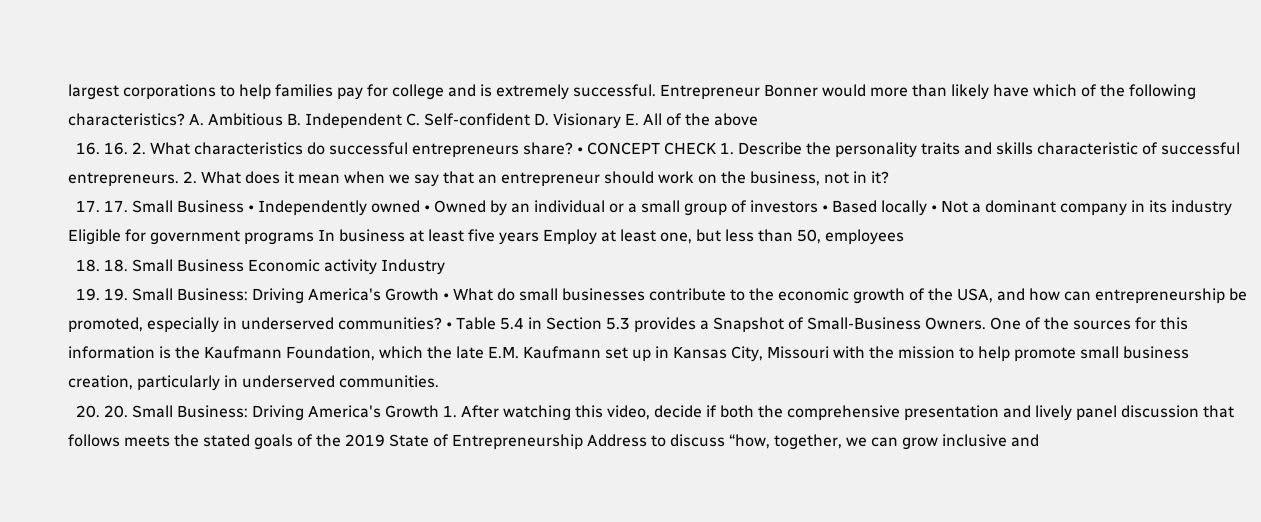largest corporations to help families pay for college and is extremely successful. Entrepreneur Bonner would more than likely have which of the following characteristics? A. Ambitious B. Independent C. Self-confident D. Visionary E. All of the above
  16. 16. 2. What characteristics do successful entrepreneurs share? • CONCEPT CHECK 1. Describe the personality traits and skills characteristic of successful entrepreneurs. 2. What does it mean when we say that an entrepreneur should work on the business, not in it?
  17. 17. Small Business • Independently owned • Owned by an individual or a small group of investors • Based locally • Not a dominant company in its industry Eligible for government programs In business at least five years Employ at least one, but less than 50, employees
  18. 18. Small Business Economic activity Industry
  19. 19. Small Business: Driving America's Growth • What do small businesses contribute to the economic growth of the USA, and how can entrepreneurship be promoted, especially in underserved communities? • Table 5.4 in Section 5.3 provides a Snapshot of Small-Business Owners. One of the sources for this information is the Kaufmann Foundation, which the late E.M. Kaufmann set up in Kansas City, Missouri with the mission to help promote small business creation, particularly in underserved communities.
  20. 20. Small Business: Driving America's Growth 1. After watching this video, decide if both the comprehensive presentation and lively panel discussion that follows meets the stated goals of the 2019 State of Entrepreneurship Address to discuss “how, together, we can grow inclusive and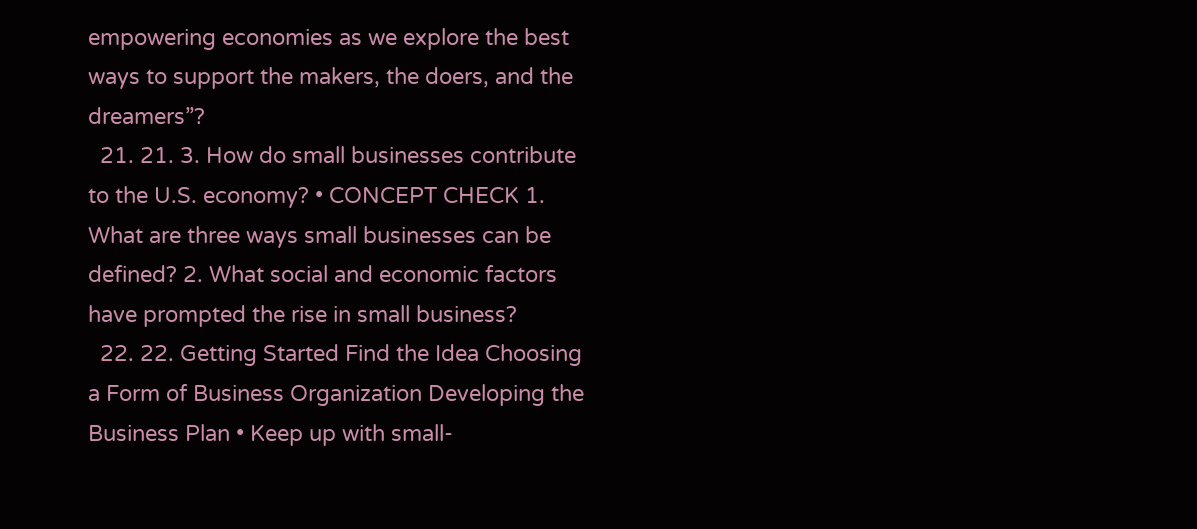empowering economies as we explore the best ways to support the makers, the doers, and the dreamers”?
  21. 21. 3. How do small businesses contribute to the U.S. economy? • CONCEPT CHECK 1. What are three ways small businesses can be defined? 2. What social and economic factors have prompted the rise in small business?
  22. 22. Getting Started Find the Idea Choosing a Form of Business Organization Developing the Business Plan • Keep up with small-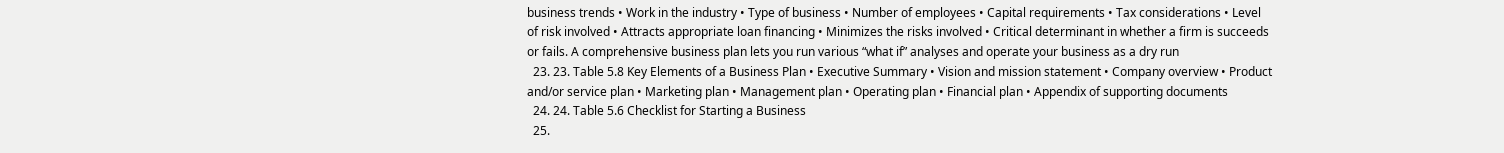business trends • Work in the industry • Type of business • Number of employees • Capital requirements • Tax considerations • Level of risk involved • Attracts appropriate loan financing • Minimizes the risks involved • Critical determinant in whether a firm is succeeds or fails. A comprehensive business plan lets you run various “what if” analyses and operate your business as a dry run
  23. 23. Table 5.8 Key Elements of a Business Plan • Executive Summary • Vision and mission statement • Company overview • Product and/or service plan • Marketing plan • Management plan • Operating plan • Financial plan • Appendix of supporting documents
  24. 24. Table 5.6 Checklist for Starting a Business
  25.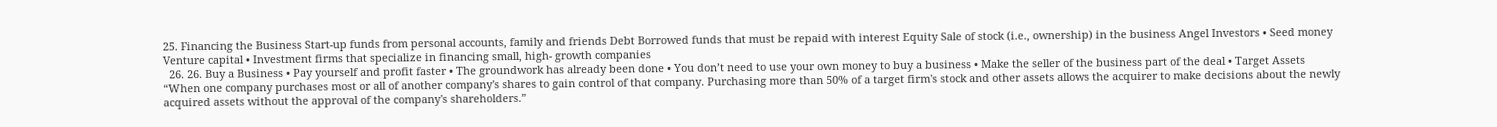25. Financing the Business Start-up funds from personal accounts, family and friends Debt Borrowed funds that must be repaid with interest Equity Sale of stock (i.e., ownership) in the business Angel Investors • Seed money Venture capital • Investment firms that specialize in financing small, high- growth companies
  26. 26. Buy a Business • Pay yourself and profit faster • The groundwork has already been done • You don’t need to use your own money to buy a business • Make the seller of the business part of the deal • Target Assets “When one company purchases most or all of another company's shares to gain control of that company. Purchasing more than 50% of a target firm's stock and other assets allows the acquirer to make decisions about the newly acquired assets without the approval of the company's shareholders.”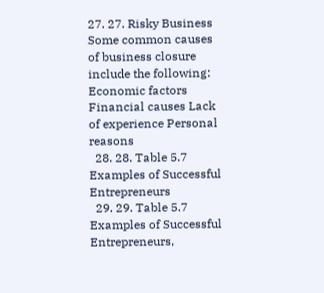27. 27. Risky Business Some common causes of business closure include the following: Economic factors Financial causes Lack of experience Personal reasons
  28. 28. Table 5.7 Examples of Successful Entrepreneurs
  29. 29. Table 5.7 Examples of Successful Entrepreneurs,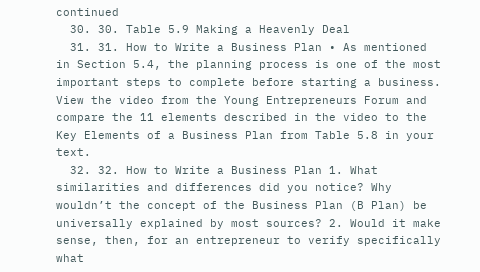continued
  30. 30. Table 5.9 Making a Heavenly Deal
  31. 31. How to Write a Business Plan • As mentioned in Section 5.4, the planning process is one of the most important steps to complete before starting a business. View the video from the Young Entrepreneurs Forum and compare the 11 elements described in the video to the Key Elements of a Business Plan from Table 5.8 in your text.
  32. 32. How to Write a Business Plan 1. What similarities and differences did you notice? Why wouldn’t the concept of the Business Plan (B Plan) be universally explained by most sources? 2. Would it make sense, then, for an entrepreneur to verify specifically what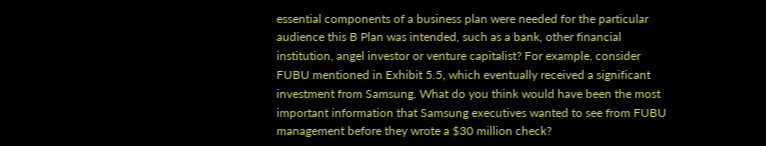essential components of a business plan were needed for the particular audience this B Plan was intended, such as a bank, other financial institution, angel investor or venture capitalist? For example, consider FUBU mentioned in Exhibit 5.5, which eventually received a significant investment from Samsung. What do you think would have been the most important information that Samsung executives wanted to see from FUBU management before they wrote a $30 million check?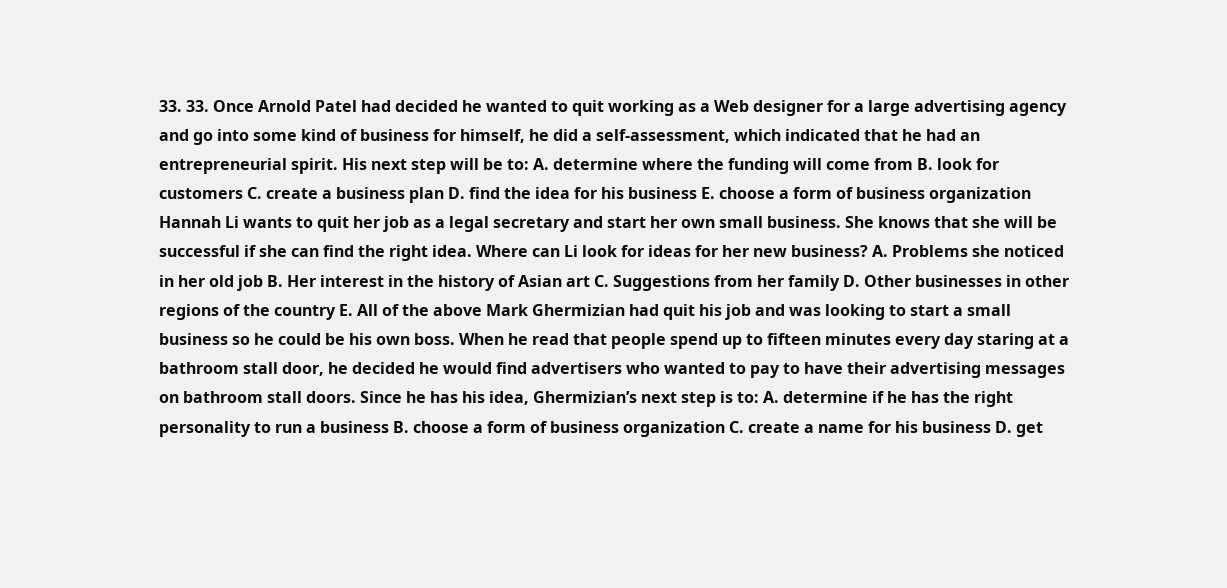33. 33. Once Arnold Patel had decided he wanted to quit working as a Web designer for a large advertising agency and go into some kind of business for himself, he did a self-assessment, which indicated that he had an entrepreneurial spirit. His next step will be to: A. determine where the funding will come from B. look for customers C. create a business plan D. find the idea for his business E. choose a form of business organization Hannah Li wants to quit her job as a legal secretary and start her own small business. She knows that she will be successful if she can find the right idea. Where can Li look for ideas for her new business? A. Problems she noticed in her old job B. Her interest in the history of Asian art C. Suggestions from her family D. Other businesses in other regions of the country E. All of the above Mark Ghermizian had quit his job and was looking to start a small business so he could be his own boss. When he read that people spend up to fifteen minutes every day staring at a bathroom stall door, he decided he would find advertisers who wanted to pay to have their advertising messages on bathroom stall doors. Since he has his idea, Ghermizian’s next step is to: A. determine if he has the right personality to run a business B. choose a form of business organization C. create a name for his business D. get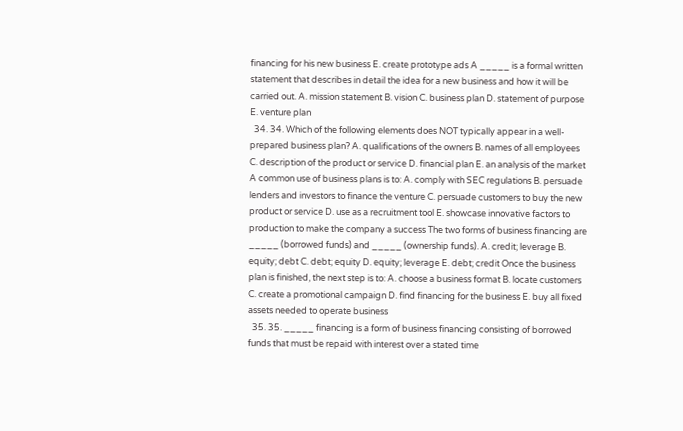financing for his new business E. create prototype ads A _____ is a formal written statement that describes in detail the idea for a new business and how it will be carried out. A. mission statement B. vision C. business plan D. statement of purpose E. venture plan
  34. 34. Which of the following elements does NOT typically appear in a well-prepared business plan? A. qualifications of the owners B. names of all employees C. description of the product or service D. financial plan E. an analysis of the market A common use of business plans is to: A. comply with SEC regulations B. persuade lenders and investors to finance the venture C. persuade customers to buy the new product or service D. use as a recruitment tool E. showcase innovative factors to production to make the company a success The two forms of business financing are _____ (borrowed funds) and _____ (ownership funds). A. credit; leverage B. equity; debt C. debt; equity D. equity; leverage E. debt; credit Once the business plan is finished, the next step is to: A. choose a business format B. locate customers C. create a promotional campaign D. find financing for the business E. buy all fixed assets needed to operate business
  35. 35. _____ financing is a form of business financing consisting of borrowed funds that must be repaid with interest over a stated time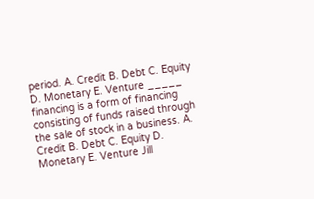period. A. Credit B. Debt C. Equity D. Monetary E. Venture _____ financing is a form of financing consisting of funds raised through the sale of stock in a business. A. Credit B. Debt C. Equity D. Monetary E. Venture Jill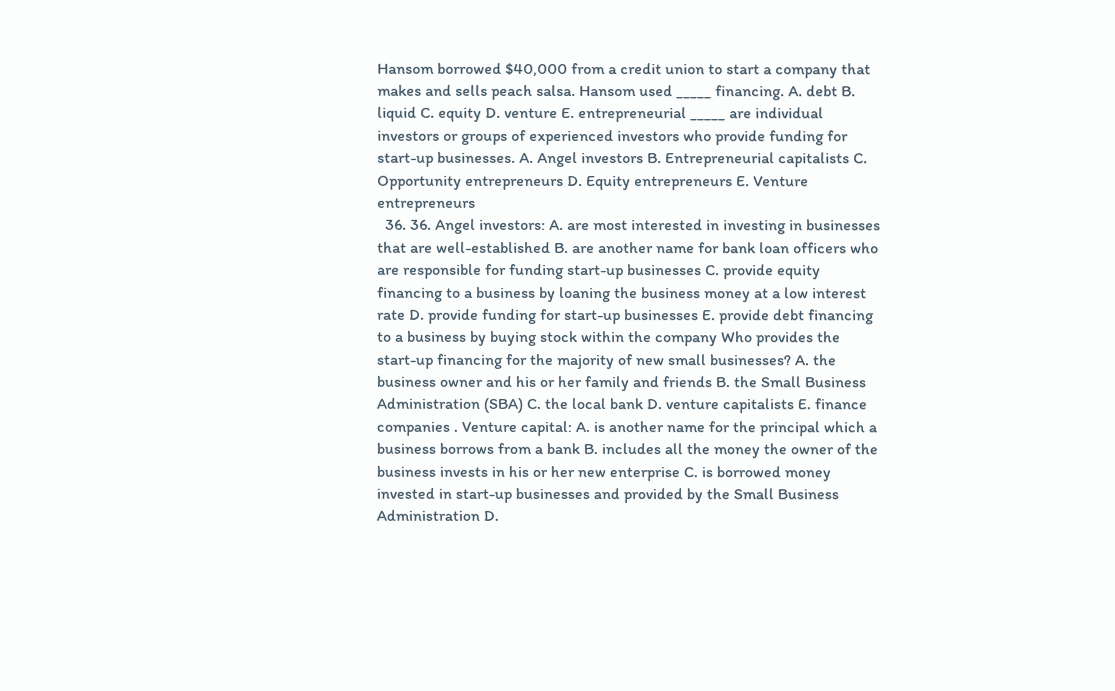Hansom borrowed $40,000 from a credit union to start a company that makes and sells peach salsa. Hansom used _____ financing. A. debt B. liquid C. equity D. venture E. entrepreneurial _____ are individual investors or groups of experienced investors who provide funding for start-up businesses. A. Angel investors B. Entrepreneurial capitalists C. Opportunity entrepreneurs D. Equity entrepreneurs E. Venture entrepreneurs
  36. 36. Angel investors: A. are most interested in investing in businesses that are well-established B. are another name for bank loan officers who are responsible for funding start-up businesses C. provide equity financing to a business by loaning the business money at a low interest rate D. provide funding for start-up businesses E. provide debt financing to a business by buying stock within the company Who provides the start-up financing for the majority of new small businesses? A. the business owner and his or her family and friends B. the Small Business Administration (SBA) C. the local bank D. venture capitalists E. finance companies . Venture capital: A. is another name for the principal which a business borrows from a bank B. includes all the money the owner of the business invests in his or her new enterprise C. is borrowed money invested in start-up businesses and provided by the Small Business Administration D.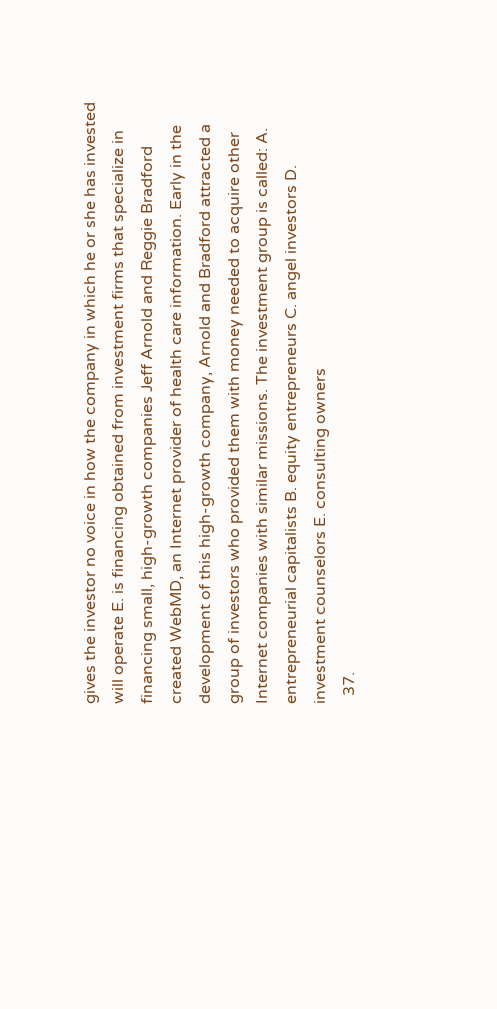gives the investor no voice in how the company in which he or she has invested will operate E. is financing obtained from investment firms that specialize in financing small, high-growth companies Jeff Arnold and Reggie Bradford created WebMD, an Internet provider of health care information. Early in the development of this high-growth company, Arnold and Bradford attracted a group of investors who provided them with money needed to acquire other Internet companies with similar missions. The investment group is called: A. entrepreneurial capitalists B. equity entrepreneurs C. angel investors D. investment counselors E. consulting owners
  37.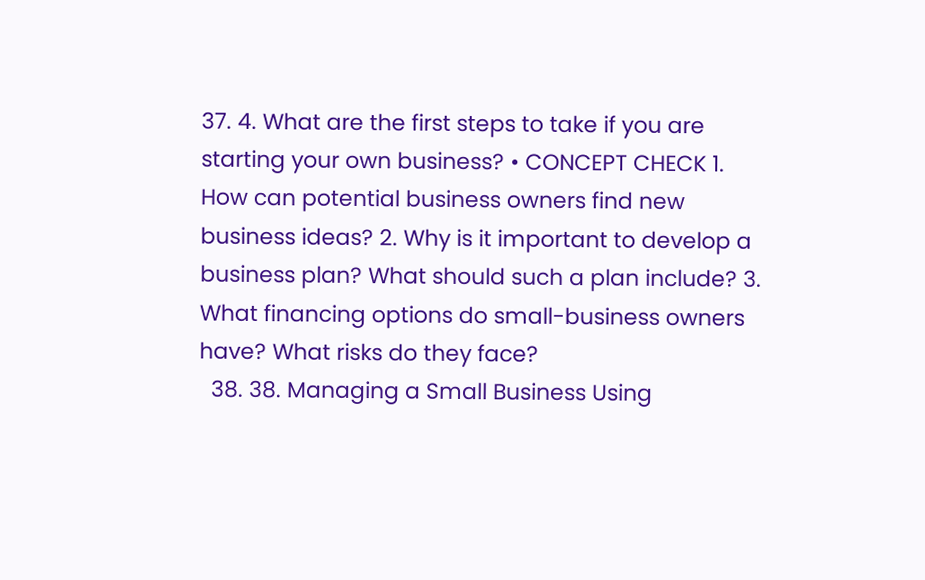37. 4. What are the first steps to take if you are starting your own business? • CONCEPT CHECK 1. How can potential business owners find new business ideas? 2. Why is it important to develop a business plan? What should such a plan include? 3. What financing options do small-business owners have? What risks do they face?
  38. 38. Managing a Small Business Using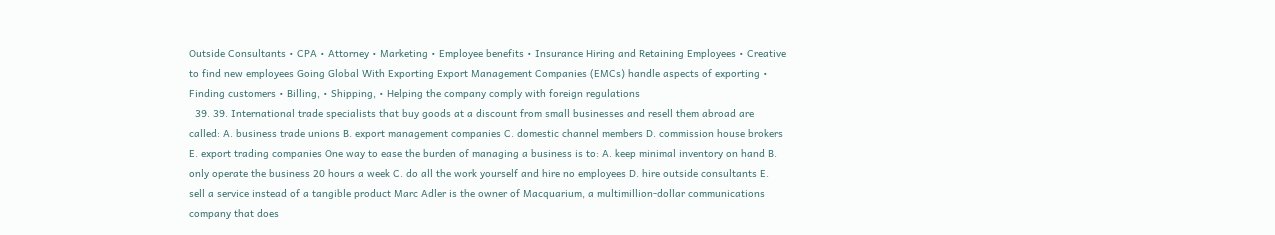Outside Consultants • CPA • Attorney • Marketing • Employee benefits • Insurance Hiring and Retaining Employees • Creative to find new employees Going Global With Exporting Export Management Companies (EMCs) handle aspects of exporting • Finding customers • Billing, • Shipping, • Helping the company comply with foreign regulations
  39. 39. International trade specialists that buy goods at a discount from small businesses and resell them abroad are called: A. business trade unions B. export management companies C. domestic channel members D. commission house brokers E. export trading companies One way to ease the burden of managing a business is to: A. keep minimal inventory on hand B. only operate the business 20 hours a week C. do all the work yourself and hire no employees D. hire outside consultants E. sell a service instead of a tangible product Marc Adler is the owner of Macquarium, a multimillion-dollar communications company that does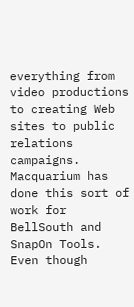everything from video productions to creating Web sites to public relations campaigns. Macquarium has done this sort of work for BellSouth and SnapOn Tools. Even though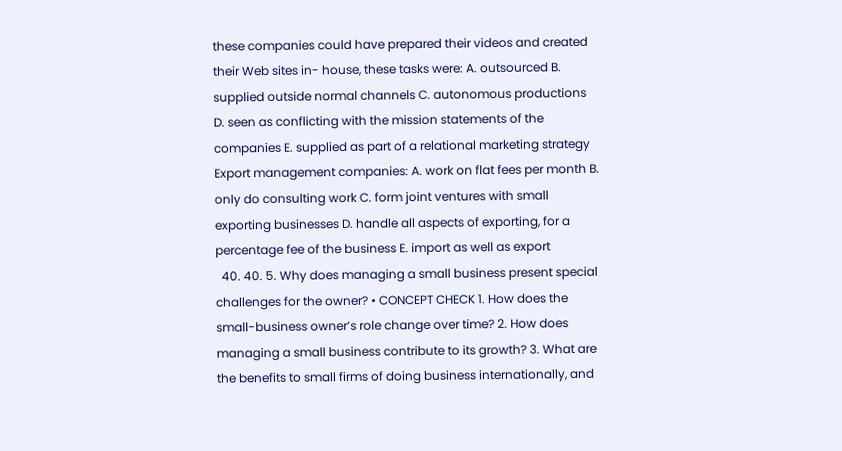these companies could have prepared their videos and created their Web sites in- house, these tasks were: A. outsourced B. supplied outside normal channels C. autonomous productions D. seen as conflicting with the mission statements of the companies E. supplied as part of a relational marketing strategy Export management companies: A. work on flat fees per month B. only do consulting work C. form joint ventures with small exporting businesses D. handle all aspects of exporting, for a percentage fee of the business E. import as well as export
  40. 40. 5. Why does managing a small business present special challenges for the owner? • CONCEPT CHECK 1. How does the small-business owner’s role change over time? 2. How does managing a small business contribute to its growth? 3. What are the benefits to small firms of doing business internationally, and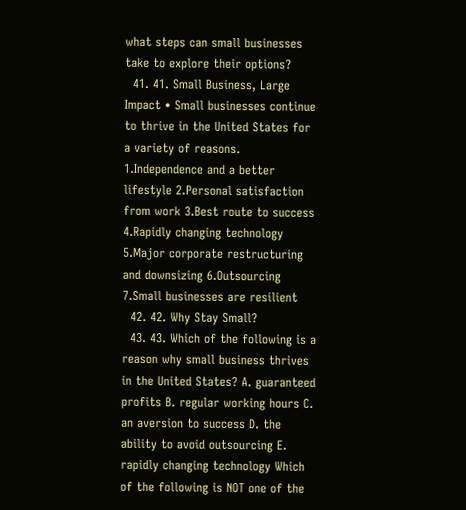what steps can small businesses take to explore their options?
  41. 41. Small Business, Large Impact • Small businesses continue to thrive in the United States for a variety of reasons. 1.Independence and a better lifestyle 2.Personal satisfaction from work 3.Best route to success 4.Rapidly changing technology 5.Major corporate restructuring and downsizing 6.Outsourcing 7.Small businesses are resilient
  42. 42. Why Stay Small?
  43. 43. Which of the following is a reason why small business thrives in the United States? A. guaranteed profits B. regular working hours C. an aversion to success D. the ability to avoid outsourcing E. rapidly changing technology Which of the following is NOT one of the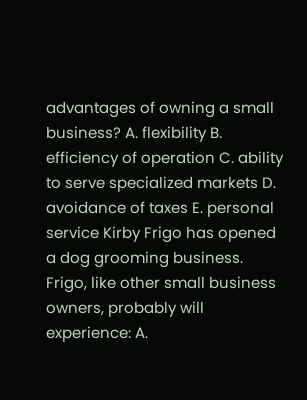advantages of owning a small business? A. flexibility B. efficiency of operation C. ability to serve specialized markets D. avoidance of taxes E. personal service Kirby Frigo has opened a dog grooming business. Frigo, like other small business owners, probably will experience: A.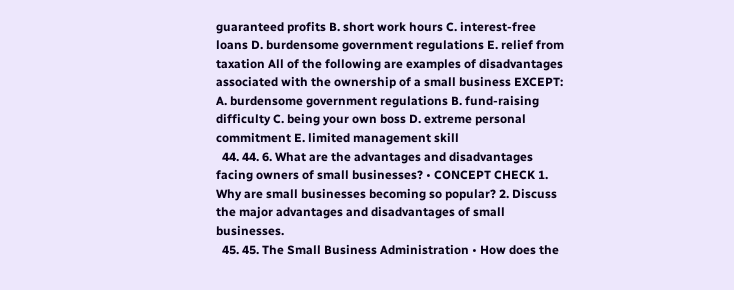guaranteed profits B. short work hours C. interest-free loans D. burdensome government regulations E. relief from taxation All of the following are examples of disadvantages associated with the ownership of a small business EXCEPT: A. burdensome government regulations B. fund-raising difficulty C. being your own boss D. extreme personal commitment E. limited management skill
  44. 44. 6. What are the advantages and disadvantages facing owners of small businesses? • CONCEPT CHECK 1. Why are small businesses becoming so popular? 2. Discuss the major advantages and disadvantages of small businesses.
  45. 45. The Small Business Administration • How does the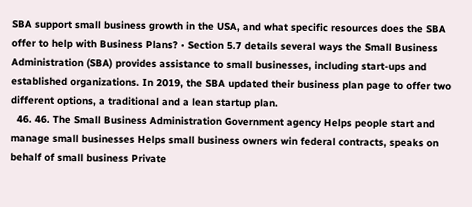SBA support small business growth in the USA, and what specific resources does the SBA offer to help with Business Plans? • Section 5.7 details several ways the Small Business Administration (SBA) provides assistance to small businesses, including start-ups and established organizations. In 2019, the SBA updated their business plan page to offer two different options, a traditional and a lean startup plan.
  46. 46. The Small Business Administration Government agency Helps people start and manage small businesses Helps small business owners win federal contracts, speaks on behalf of small business Private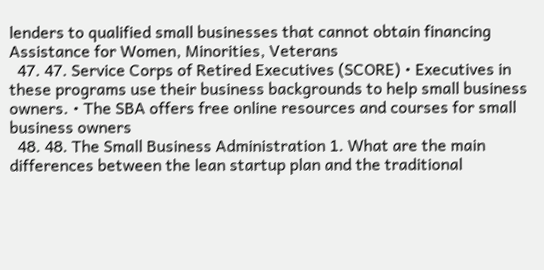lenders to qualified small businesses that cannot obtain financing Assistance for Women, Minorities, Veterans
  47. 47. Service Corps of Retired Executives (SCORE) • Executives in these programs use their business backgrounds to help small business owners. • The SBA offers free online resources and courses for small business owners
  48. 48. The Small Business Administration 1. What are the main differences between the lean startup plan and the traditional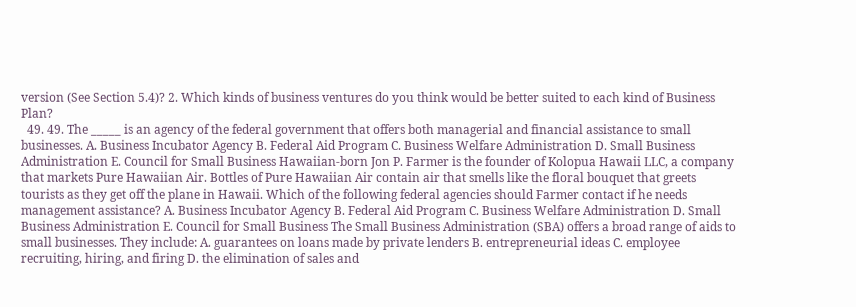version (See Section 5.4)? 2. Which kinds of business ventures do you think would be better suited to each kind of Business Plan?
  49. 49. The _____ is an agency of the federal government that offers both managerial and financial assistance to small businesses. A. Business Incubator Agency B. Federal Aid Program C. Business Welfare Administration D. Small Business Administration E. Council for Small Business Hawaiian-born Jon P. Farmer is the founder of Kolopua Hawaii LLC, a company that markets Pure Hawaiian Air. Bottles of Pure Hawaiian Air contain air that smells like the floral bouquet that greets tourists as they get off the plane in Hawaii. Which of the following federal agencies should Farmer contact if he needs management assistance? A. Business Incubator Agency B. Federal Aid Program C. Business Welfare Administration D. Small Business Administration E. Council for Small Business The Small Business Administration (SBA) offers a broad range of aids to small businesses. They include: A. guarantees on loans made by private lenders B. entrepreneurial ideas C. employee recruiting, hiring, and firing D. the elimination of sales and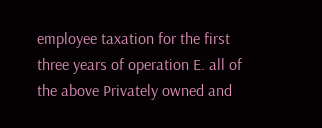employee taxation for the first three years of operation E. all of the above Privately owned and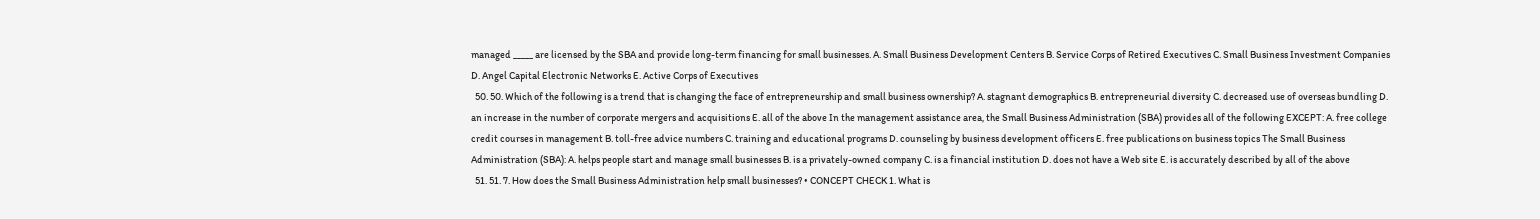managed _____ are licensed by the SBA and provide long-term financing for small businesses. A. Small Business Development Centers B. Service Corps of Retired Executives C. Small Business Investment Companies D. Angel Capital Electronic Networks E. Active Corps of Executives
  50. 50. Which of the following is a trend that is changing the face of entrepreneurship and small business ownership? A. stagnant demographics B. entrepreneurial diversity C. decreased use of overseas bundling D. an increase in the number of corporate mergers and acquisitions E. all of the above In the management assistance area, the Small Business Administration (SBA) provides all of the following EXCEPT: A. free college credit courses in management B. toll-free advice numbers C. training and educational programs D. counseling by business development officers E. free publications on business topics The Small Business Administration (SBA): A. helps people start and manage small businesses B. is a privately-owned company C. is a financial institution D. does not have a Web site E. is accurately described by all of the above
  51. 51. 7. How does the Small Business Administration help small businesses? • CONCEPT CHECK 1. What is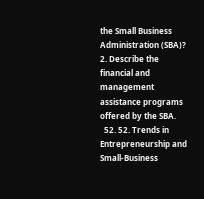the Small Business Administration (SBA)? 2. Describe the financial and management assistance programs offered by the SBA.
  52. 52. Trends in Entrepreneurship and Small-Business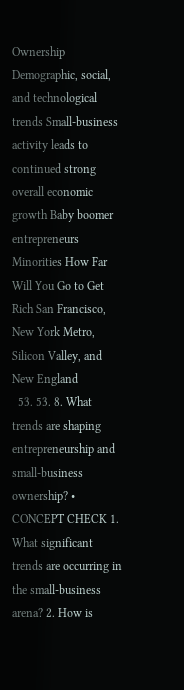Ownership Demographic, social, and technological trends Small-business activity leads to continued strong overall economic growth Baby boomer entrepreneurs Minorities How Far Will You Go to Get Rich San Francisco, New York Metro, Silicon Valley, and New England
  53. 53. 8. What trends are shaping entrepreneurship and small-business ownership? • CONCEPT CHECK 1. What significant trends are occurring in the small-business arena? 2. How is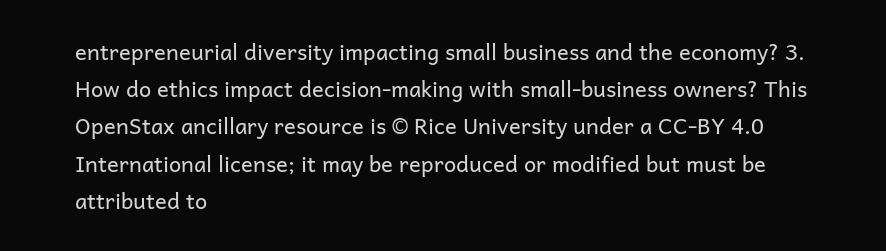entrepreneurial diversity impacting small business and the economy? 3. How do ethics impact decision-making with small-business owners? This OpenStax ancillary resource is © Rice University under a CC-BY 4.0 International license; it may be reproduced or modified but must be attributed to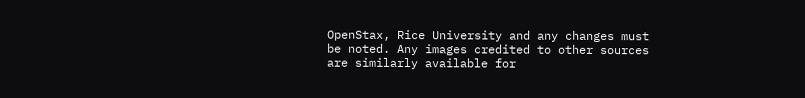OpenStax, Rice University and any changes must be noted. Any images credited to other sources are similarly available for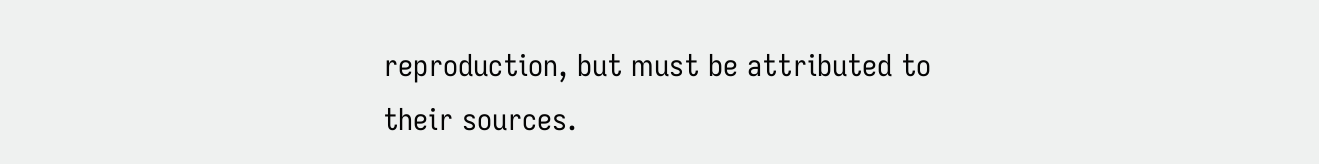reproduction, but must be attributed to their sources.